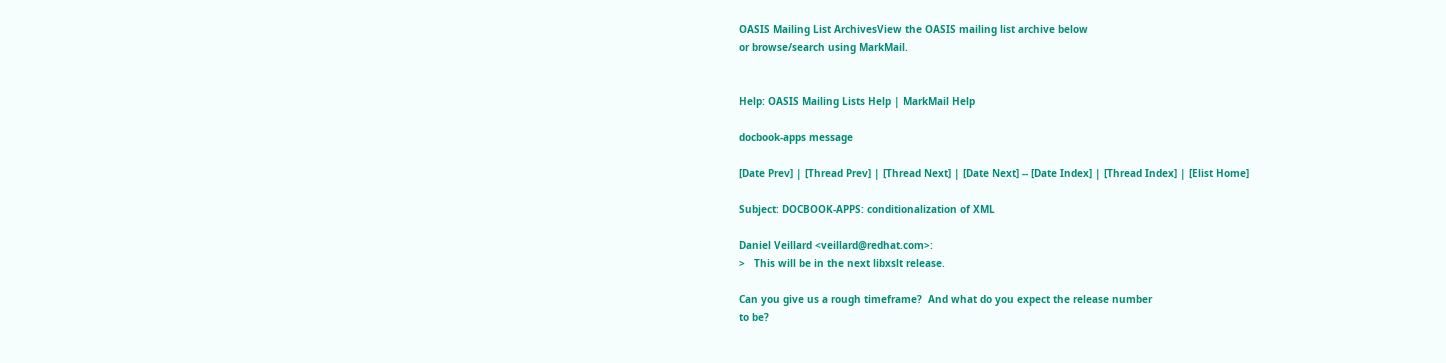OASIS Mailing List ArchivesView the OASIS mailing list archive below
or browse/search using MarkMail.


Help: OASIS Mailing Lists Help | MarkMail Help

docbook-apps message

[Date Prev] | [Thread Prev] | [Thread Next] | [Date Next] -- [Date Index] | [Thread Index] | [Elist Home]

Subject: DOCBOOK-APPS: conditionalization of XML

Daniel Veillard <veillard@redhat.com>:
>   This will be in the next libxslt release.

Can you give us a rough timeframe?  And what do you expect the release number
to be?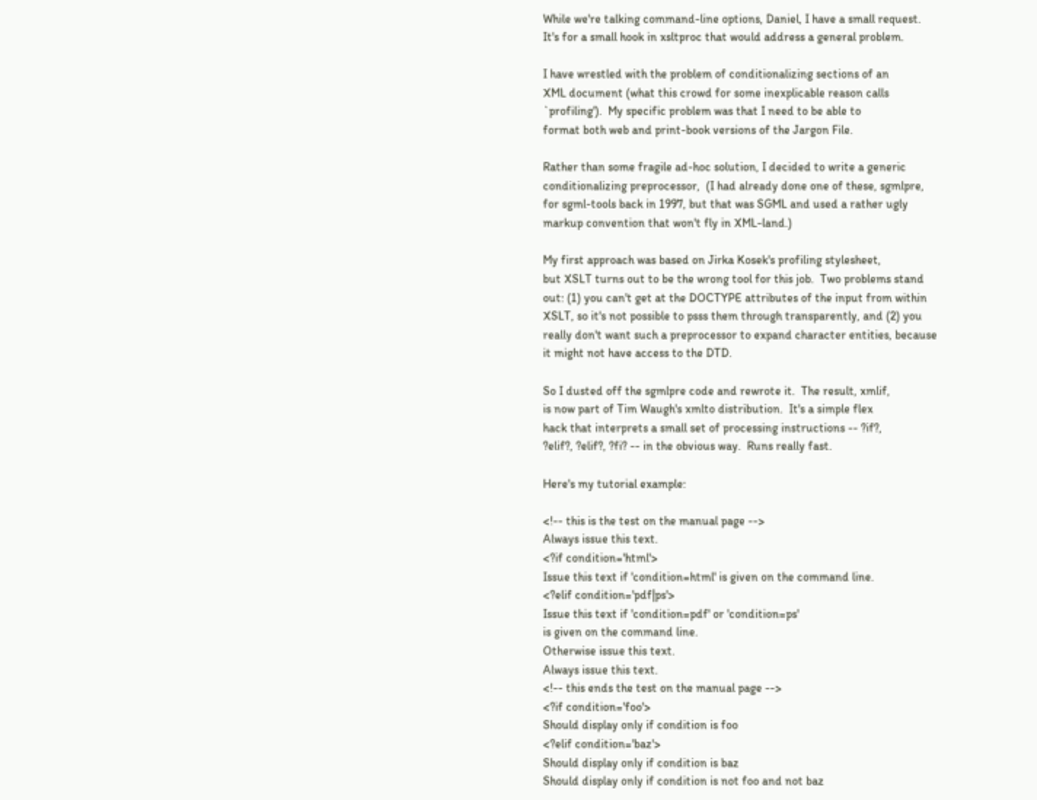While we're talking command-line options, Daniel, I have a small request.
It's for a small hook in xsltproc that would address a general problem.

I have wrestled with the problem of conditionalizing sections of an
XML document (what this crowd for some inexplicable reason calls
`profiling').  My specific problem was that I need to be able to
format both web and print-book versions of the Jargon File.

Rather than some fragile ad-hoc solution, I decided to write a generic
conditionalizing preprocessor,  (I had already done one of these, sgmlpre,
for sgml-tools back in 1997, but that was SGML and used a rather ugly
markup convention that won't fly in XML-land.)

My first approach was based on Jirka Kosek's profiling stylesheet,
but XSLT turns out to be the wrong tool for this job.  Two problems stand
out: (1) you can't get at the DOCTYPE attributes of the input from within
XSLT, so it's not possible to psss them through transparently, and (2) you
really don't want such a preprocessor to expand character entities, because
it might not have access to the DTD.

So I dusted off the sgmlpre code and rewrote it.  The result, xmlif,
is now part of Tim Waugh's xmlto distribution.  It's a simple flex
hack that interprets a small set of processing instructions -- ?if?,
?elif?, ?elif?, ?fi? -- in the obvious way.  Runs really fast.

Here's my tutorial example:

<!-- this is the test on the manual page -->
Always issue this text.
<?if condition='html'>
Issue this text if 'condition=html' is given on the command line.
<?elif condition='pdf|ps'>
Issue this text if 'condition=pdf' or 'condition=ps'
is given on the command line.
Otherwise issue this text.
Always issue this text.
<!-- this ends the test on the manual page -->
<?if condition='foo'>
Should display only if condition is foo
<?elif condition='baz'>
Should display only if condition is baz
Should display only if condition is not foo and not baz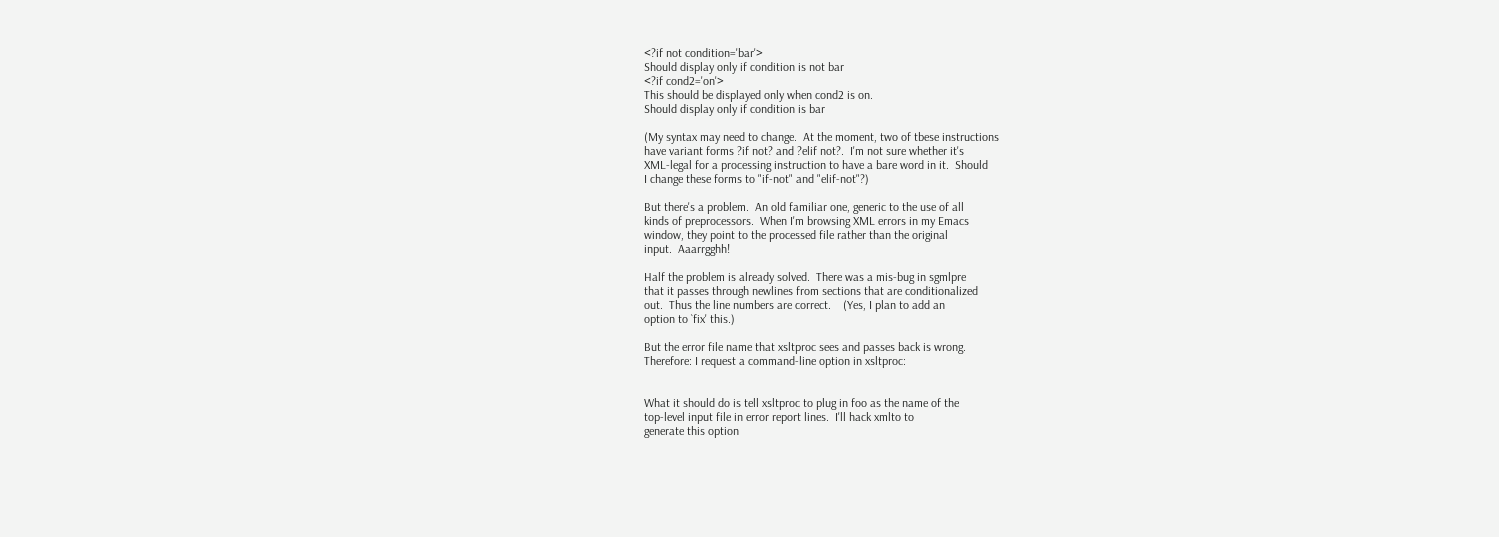<?if not condition='bar'>
Should display only if condition is not bar
<?if cond2='on'>
This should be displayed only when cond2 is on.
Should display only if condition is bar

(My syntax may need to change.  At the moment, two of tbese instructions
have variant forms ?if not? and ?elif not?.  I'm not sure whether it's
XML-legal for a processing instruction to have a bare word in it.  Should
I change these forms to "if-not" and "elif-not"?)

But there's a problem.  An old familiar one, generic to the use of all
kinds of preprocessors.  When I'm browsing XML errors in my Emacs
window, they point to the processed file rather than the original
input.  Aaarrgghh!

Half the problem is already solved.  There was a mis-bug in sgmlpre
that it passes through newlines from sections that are conditionalized
out.  Thus the line numbers are correct.    (Yes, I plan to add an
option to `fix' this.)

But the error file name that xsltproc sees and passes back is wrong.
Therefore: I request a command-line option in xsltproc:


What it should do is tell xsltproc to plug in foo as the name of the
top-level input file in error report lines.  I'll hack xmlto to
generate this option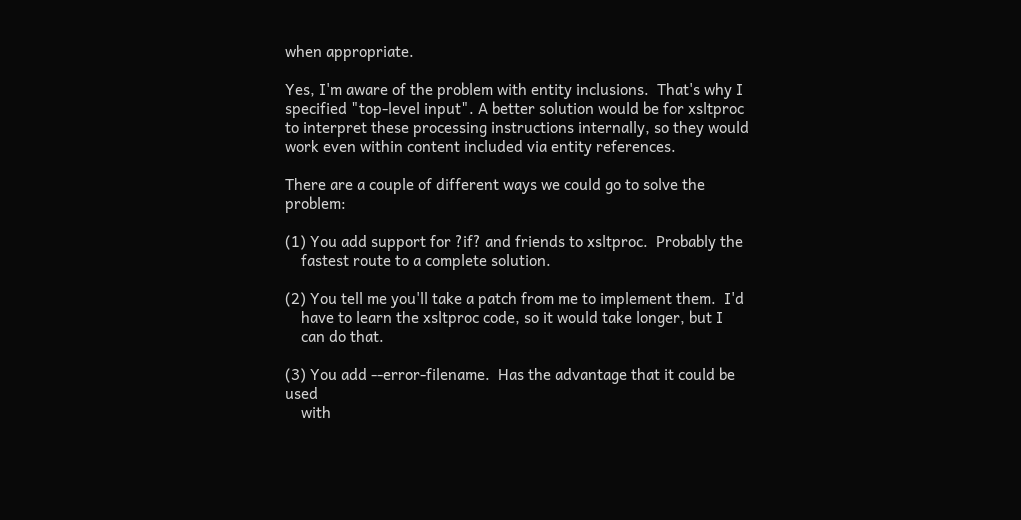when appropriate.

Yes, I'm aware of the problem with entity inclusions.  That's why I
specified "top-level input". A better solution would be for xsltproc
to interpret these processing instructions internally, so they would
work even within content included via entity references.

There are a couple of different ways we could go to solve the problem:

(1) You add support for ?if? and friends to xsltproc.  Probably the
    fastest route to a complete solution.

(2) You tell me you'll take a patch from me to implement them.  I'd
    have to learn the xsltproc code, so it would take longer, but I
    can do that.

(3) You add --error-filename.  Has the advantage that it could be used
    with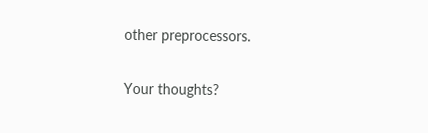other preprocessors.

Your thoughts?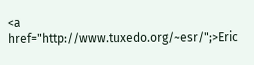<a href="http://www.tuxedo.org/~esr/";>Eric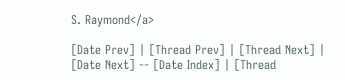S. Raymond</a>

[Date Prev] | [Thread Prev] | [Thread Next] | [Date Next] -- [Date Index] | [Thread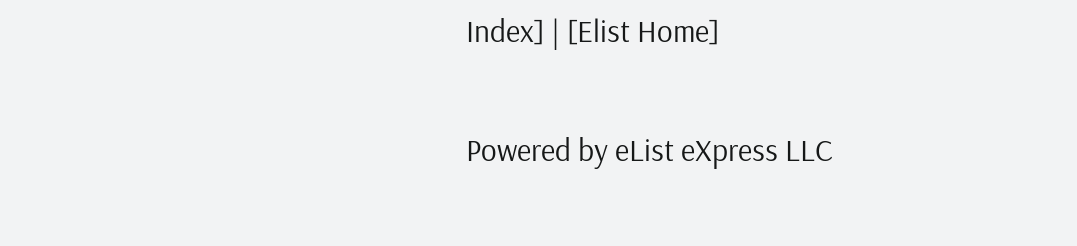Index] | [Elist Home]

Powered by eList eXpress LLC